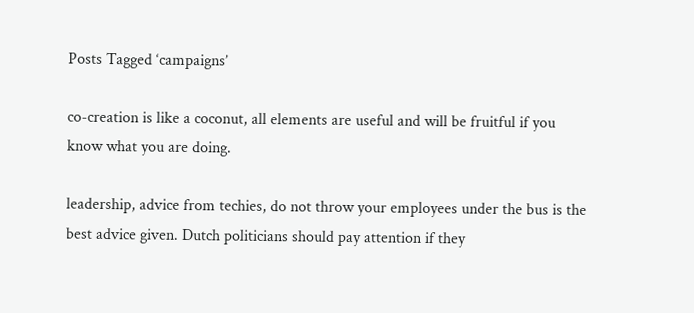Posts Tagged ‘campaigns’

co-creation is like a coconut, all elements are useful and will be fruitful if you know what you are doing.

leadership, advice from techies, do not throw your employees under the bus is the best advice given. Dutch politicians should pay attention if they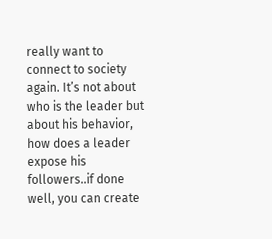really want to connect to society again. It’s not about who is the leader but about his behavior, how does a leader expose his followers..if done well, you can create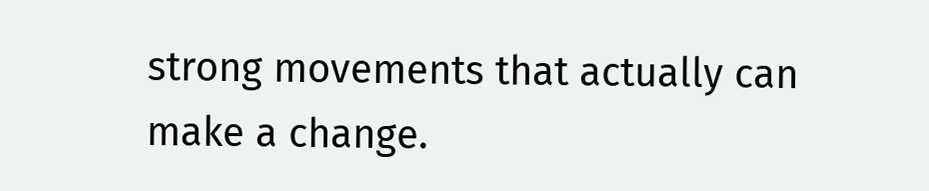strong movements that actually can make a change.